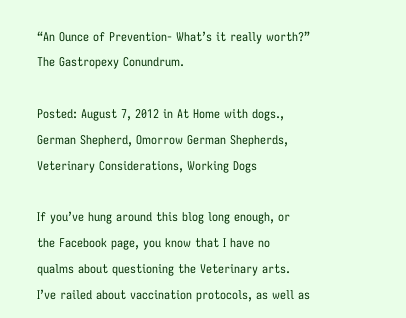“An Ounce of Prevention- What’s it really worth?” The Gastropexy Conundrum.

Posted: August 7, 2012 in At Home with dogs., German Shepherd, Omorrow German Shepherds, Veterinary Considerations, Working Dogs

If you’ve hung around this blog long enough, or the Facebook page, you know that I have no qualms about questioning the Veterinary arts.  I’ve railed about vaccination protocols, as well as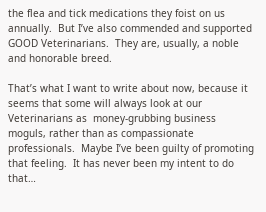the flea and tick medications they foist on us annually.  But I’ve also commended and supported GOOD Veterinarians.  They are, usually, a noble and honorable breed.

That’s what I want to write about now, because it seems that some will always look at our Veterinarians as  money-grubbing business moguls, rather than as compassionate professionals.  Maybe I’ve been guilty of promoting that feeling.  It has never been my intent to do that…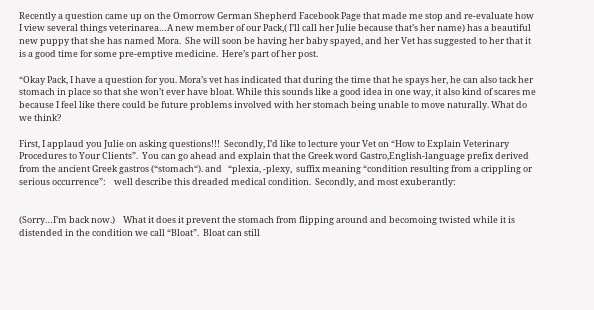Recently a question came up on the Omorrow German Shepherd Facebook Page that made me stop and re-evaluate how I view several things veterinarea…A new member of our Pack,( I’ll call her Julie because that’s her name) has a beautiful new puppy that she has named Mora.  She will soon be having her baby spayed, and her Vet has suggested to her that it is a good time for some pre-emptive medicine.  Here’s part of her post.

“Okay Pack, I have a question for you. Mora’s vet has indicated that during the time that he spays her, he can also tack her stomach in place so that she won’t ever have bloat. While this sounds like a good idea in one way, it also kind of scares me because I feel like there could be future problems involved with her stomach being unable to move naturally. What do we think?

First, I applaud you Julie on asking questions!!!  Secondly, I’d like to lecture your Vet on “How to Explain Veterinary Procedures to Your Clients”.  You can go ahead and explain that the Greek word Gastro,English-language prefix derived from the ancient Greek gastros (“stomach“). and   “plexia, -plexy,  suffix meaning “condition resulting from a crippling or serious occurrence”:    well describe this dreaded medical condition.  Secondly, and most exuberantly:


(Sorry…I’m back now.)    What it does it prevent the stomach from flipping around and becomoing twisted while it is distended in the condition we call “Bloat”.  Bloat can still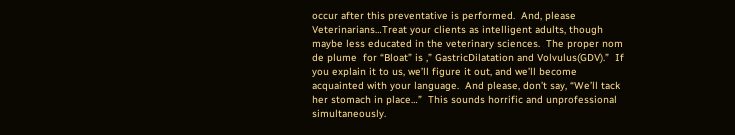occur after this preventative is performed.  And, please Veterinarians…Treat your clients as intelligent adults, though maybe less educated in the veterinary sciences.  The proper nom de plume  for “Bloat” is ,” GastricDilatation and Volvulus(GDV).”  If you explain it to us, we’ll figure it out, and we’ll become acquainted with your language.  And please, don’t say, “We’ll tack her stomach in place…”  This sounds horrific and unprofessional simultaneously.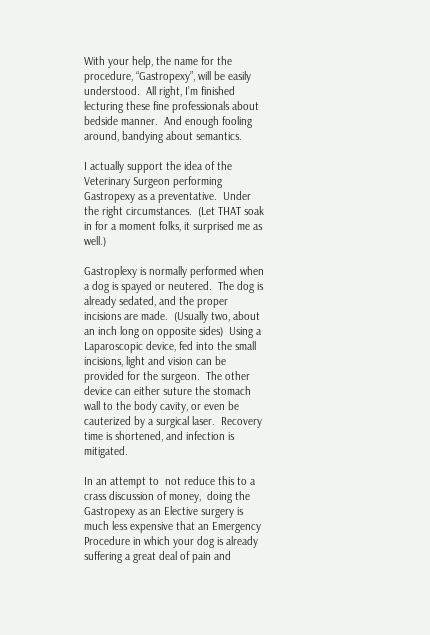With your help, the name for the procedure, “Gastropexy”, will be easily understood.  All right, I’m finished lecturing these fine professionals about bedside manner.  And enough fooling around, bandying about semantics.

I actually support the idea of the Veterinary Surgeon performing Gastropexy as a preventative.  Under the right circumstances.  (Let THAT soak in for a moment folks, it surprised me as well.)

Gastroplexy is normally performed when a dog is spayed or neutered.  The dog is already sedated, and the proper incisions are made.  (Usually two, about an inch long on opposite sides)  Using a Laparoscopic device, fed into the small incisions, light and vision can be provided for the surgeon.  The other device can either suture the stomach wall to the body cavity, or even be cauterized by a surgical laser.  Recovery time is shortened, and infection is mitigated.

In an attempt to  not reduce this to a crass discussion of money,  doing the Gastropexy as an Elective surgery is much less expensive that an Emergency Procedure in which your dog is already suffering a great deal of pain and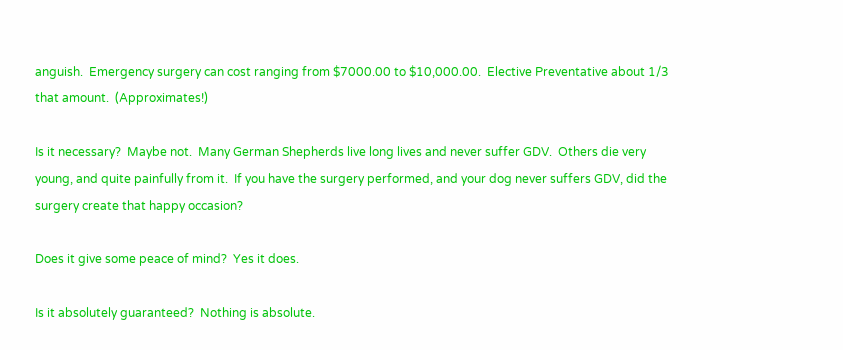anguish.  Emergency surgery can cost ranging from $7000.00 to $10,000.00.  Elective Preventative about 1/3 that amount.  (Approximates!)

Is it necessary?  Maybe not.  Many German Shepherds live long lives and never suffer GDV.  Others die very young, and quite painfully from it.  If you have the surgery performed, and your dog never suffers GDV, did the surgery create that happy occasion?

Does it give some peace of mind?  Yes it does.

Is it absolutely guaranteed?  Nothing is absolute.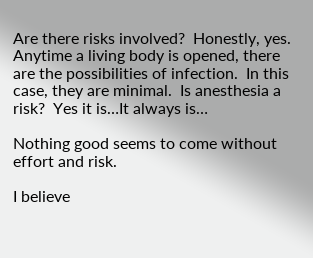Are there risks involved?  Honestly, yes.  Anytime a living body is opened, there are the possibilities of infection.  In this case, they are minimal.  Is anesthesia a risk?  Yes it is…It always is…

Nothing good seems to come without effort and risk.

I believe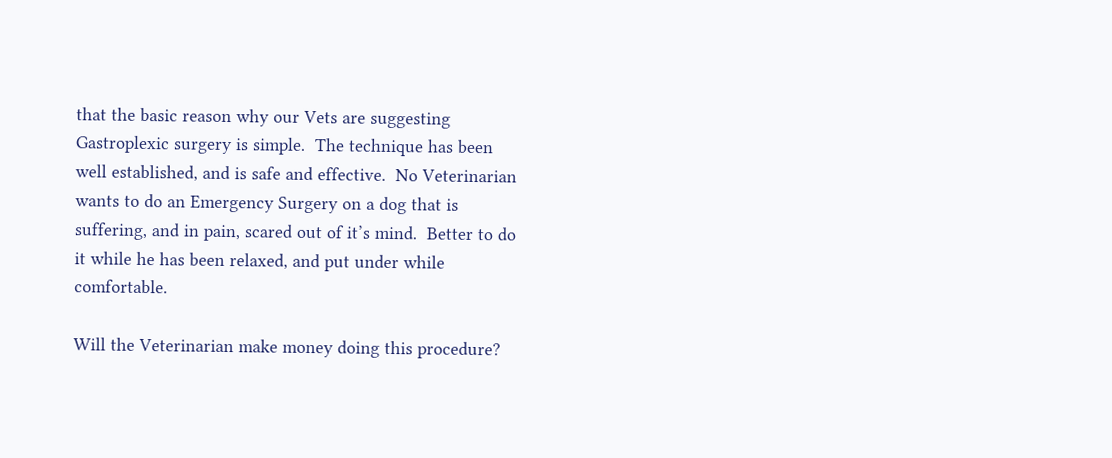that the basic reason why our Vets are suggesting Gastroplexic surgery is simple.  The technique has been well established, and is safe and effective.  No Veterinarian wants to do an Emergency Surgery on a dog that is suffering, and in pain, scared out of it’s mind.  Better to do it while he has been relaxed, and put under while comfortable.

Will the Veterinarian make money doing this procedure?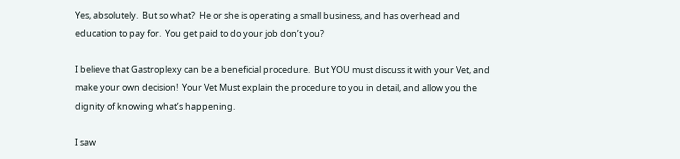Yes, absolutely.  But so what?  He or she is operating a small business, and has overhead and education to pay for.  You get paid to do your job don’t you?

I believe that Gastroplexy can be a beneficial procedure.  But YOU must discuss it with your Vet, and make your own decision!  Your Vet Must explain the procedure to you in detail, and allow you the  dignity of knowing what’s happening.

I saw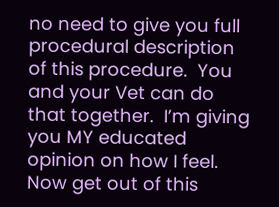no need to give you full procedural description of this procedure.  You and your Vet can do that together.  I’m giving you MY educated opinion on how I feel.  Now get out of this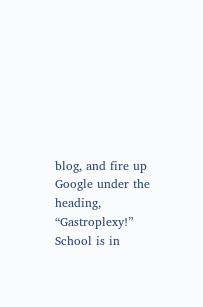blog, and fire up Google under the heading, “Gastroplexy!”  School is in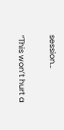session…

“This won’t hurt a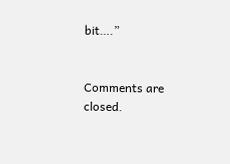bit….”


Comments are closed.